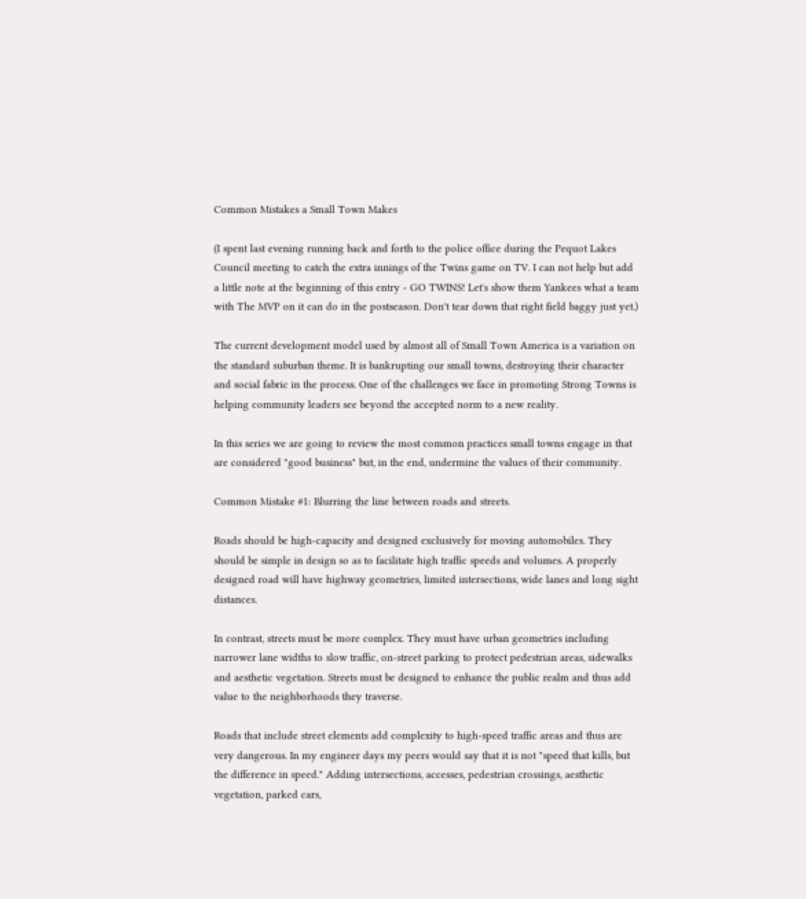Common Mistakes a Small Town Makes

(I spent last evening running back and forth to the police office during the Pequot Lakes Council meeting to catch the extra innings of the Twins game on TV. I can not help but add a little note at the beginning of this entry - GO TWINS! Let's show them Yankees what a team with The MVP on it can do in the postseason. Don't tear down that right field baggy just yet.)

The current development model used by almost all of Small Town America is a variation on the standard suburban theme. It is bankrupting our small towns, destroying their character and social fabric in the process. One of the challenges we face in promoting Strong Towns is helping community leaders see beyond the accepted norm to a new reality.

In this series we are going to review the most common practices small towns engage in that are considered "good business" but, in the end, undermine the values of their community.

Common Mistake #1: Blurring the line between roads and streets.

Roads should be high-capacity and designed exclusively for moving automobiles. They should be simple in design so as to facilitate high traffic speeds and volumes. A properly designed road will have highway geometries, limited intersections, wide lanes and long sight distances.

In contrast, streets must be more complex. They must have urban geometries including narrower lane widths to slow traffic, on-street parking to protect pedestrian areas, sidewalks and aesthetic vegetation. Streets must be designed to enhance the public realm and thus add value to the neighborhoods they traverse.

Roads that include street elements add complexity to high-speed traffic areas and thus are very dangerous. In my engineer days my peers would say that it is not "speed that kills, but the difference in speed." Adding intersections, accesses, pedestrian crossings, aesthetic vegetation, parked cars,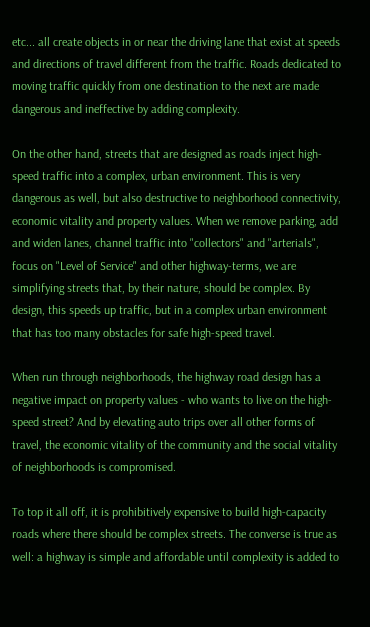etc... all create objects in or near the driving lane that exist at speeds and directions of travel different from the traffic. Roads dedicated to moving traffic quickly from one destination to the next are made dangerous and ineffective by adding complexity.

On the other hand, streets that are designed as roads inject high-speed traffic into a complex, urban environment. This is very dangerous as well, but also destructive to neighborhood connectivity, economic vitality and property values. When we remove parking, add and widen lanes, channel traffic into "collectors" and "arterials", focus on "Level of Service" and other highway-terms, we are simplifying streets that, by their nature, should be complex. By design, this speeds up traffic, but in a complex urban environment that has too many obstacles for safe high-speed travel.

When run through neighborhoods, the highway road design has a negative impact on property values - who wants to live on the high-speed street? And by elevating auto trips over all other forms of travel, the economic vitality of the community and the social vitality of neighborhoods is compromised.

To top it all off, it is prohibitively expensive to build high-capacity roads where there should be complex streets. The converse is true as well: a highway is simple and affordable until complexity is added to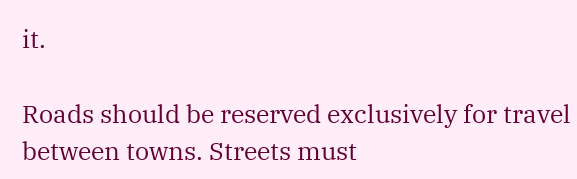it.

Roads should be reserved exclusively for travel between towns. Streets must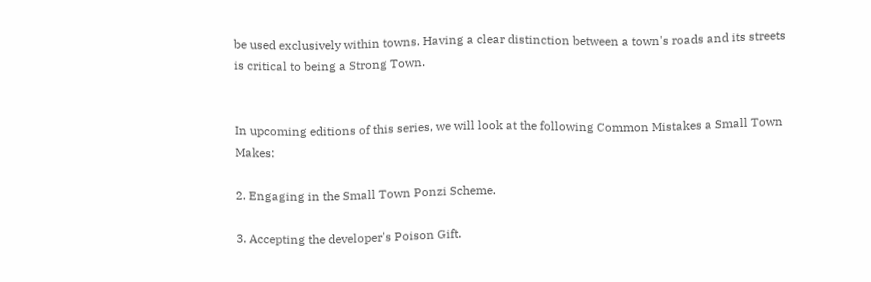be used exclusively within towns. Having a clear distinction between a town's roads and its streets is critical to being a Strong Town.


In upcoming editions of this series, we will look at the following Common Mistakes a Small Town Makes:

2. Engaging in the Small Town Ponzi Scheme.

3. Accepting the developer's Poison Gift.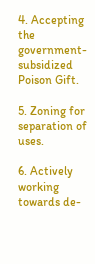4. Accepting the government-subsidized Poison Gift.

5. Zoning for separation of uses.

6. Actively working towards de-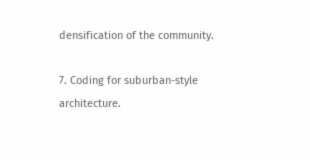densification of the community.

7. Coding for suburban-style architecture.